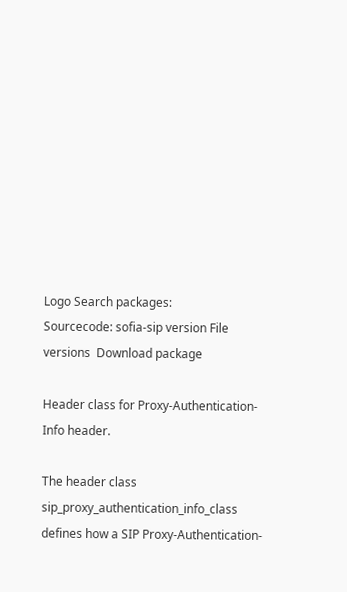Logo Search packages:
Sourcecode: sofia-sip version File versions  Download package

Header class for Proxy-Authentication-Info header.

The header class sip_proxy_authentication_info_class defines how a SIP Proxy-Authentication-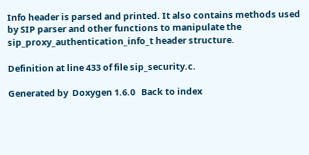Info header is parsed and printed. It also contains methods used by SIP parser and other functions to manipulate the sip_proxy_authentication_info_t header structure.

Definition at line 433 of file sip_security.c.

Generated by  Doxygen 1.6.0   Back to index